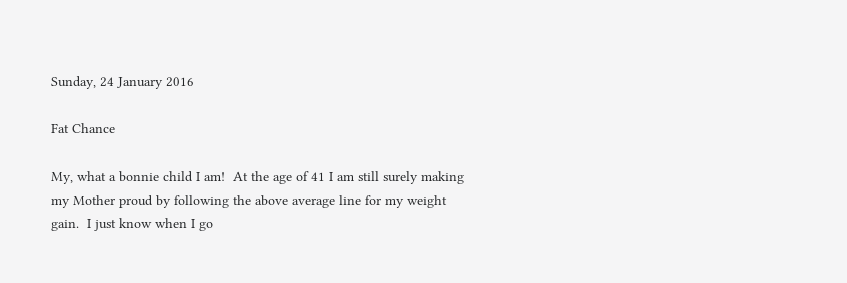Sunday, 24 January 2016

Fat Chance

My, what a bonnie child I am!  At the age of 41 I am still surely making my Mother proud by following the above average line for my weight gain.  I just know when I go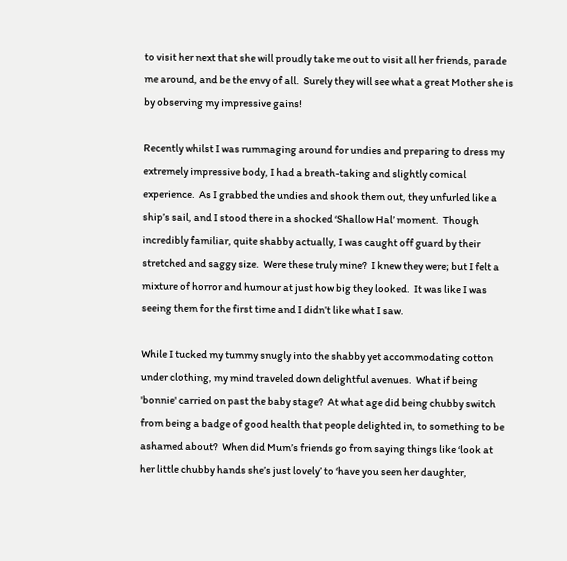to visit her next that she will proudly take me out to visit all her friends, parade me around, and be the envy of all.  Surely they will see what a great Mother she is by observing my impressive gains!

Recently whilst I was rummaging around for undies and preparing to dress my extremely impressive body, I had a breath-taking and slightly comical experience.  As I grabbed the undies and shook them out, they unfurled like a ship’s sail, and I stood there in a shocked ‘Shallow Hal’ moment.  Though incredibly familiar, quite shabby actually, I was caught off guard by their stretched and saggy size.  Were these truly mine?  I knew they were; but I felt a mixture of horror and humour at just how big they looked.  It was like I was seeing them for the first time and I didn’t like what I saw.

While I tucked my tummy snugly into the shabby yet accommodating cotton under clothing, my mind traveled down delightful avenues.  What if being 'bonnie' carried on past the baby stage?  At what age did being chubby switch from being a badge of good health that people delighted in, to something to be ashamed about?  When did Mum’s friends go from saying things like ‘look at her little chubby hands she’s just lovely’ to ‘have you seen her daughter,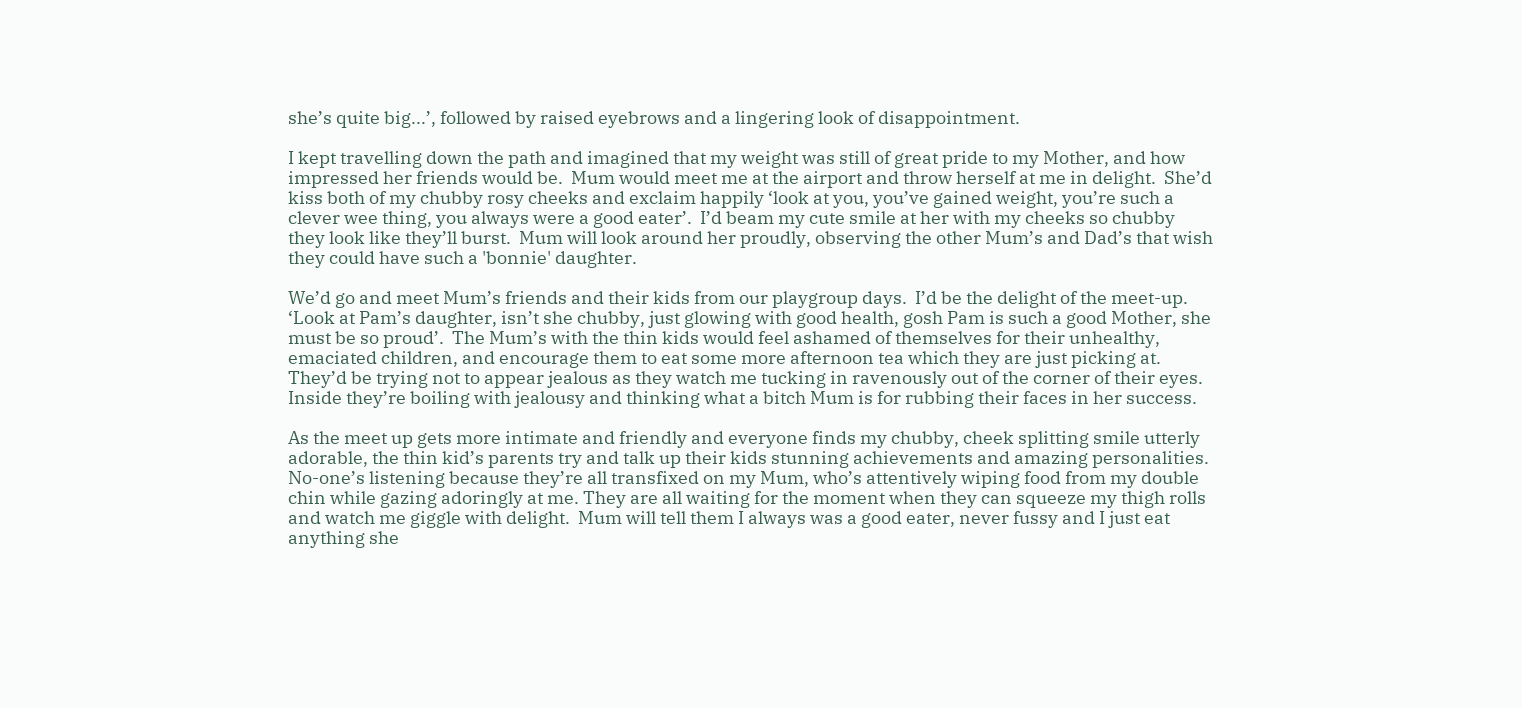she’s quite big...’, followed by raised eyebrows and a lingering look of disappointment.

I kept travelling down the path and imagined that my weight was still of great pride to my Mother, and how impressed her friends would be.  Mum would meet me at the airport and throw herself at me in delight.  She’d kiss both of my chubby rosy cheeks and exclaim happily ‘look at you, you’ve gained weight, you’re such a clever wee thing, you always were a good eater’.  I’d beam my cute smile at her with my cheeks so chubby they look like they’ll burst.  Mum will look around her proudly, observing the other Mum’s and Dad’s that wish they could have such a 'bonnie' daughter.

We’d go and meet Mum’s friends and their kids from our playgroup days.  I’d be the delight of the meet-up.  ‘Look at Pam’s daughter, isn’t she chubby, just glowing with good health, gosh Pam is such a good Mother, she must be so proud’.  The Mum’s with the thin kids would feel ashamed of themselves for their unhealthy, emaciated children, and encourage them to eat some more afternoon tea which they are just picking at.  They’d be trying not to appear jealous as they watch me tucking in ravenously out of the corner of their eyes.  Inside they’re boiling with jealousy and thinking what a bitch Mum is for rubbing their faces in her success.

As the meet up gets more intimate and friendly and everyone finds my chubby, cheek splitting smile utterly adorable, the thin kid’s parents try and talk up their kids stunning achievements and amazing personalities.  No-one’s listening because they’re all transfixed on my Mum, who’s attentively wiping food from my double chin while gazing adoringly at me. They are all waiting for the moment when they can squeeze my thigh rolls and watch me giggle with delight.  Mum will tell them I always was a good eater, never fussy and I just eat anything she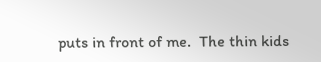puts in front of me.  The thin kids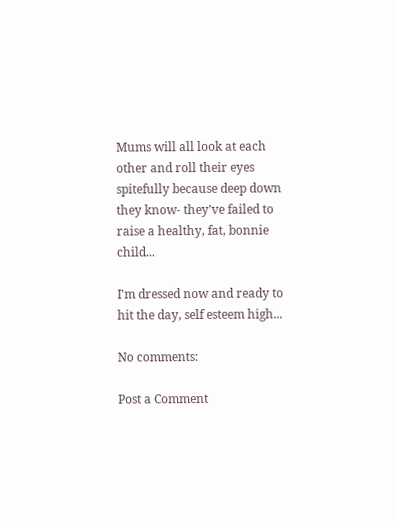Mums will all look at each other and roll their eyes spitefully because deep down they know- they’ve failed to raise a healthy, fat, bonnie child...

I'm dressed now and ready to hit the day, self esteem high...

No comments:

Post a Comment